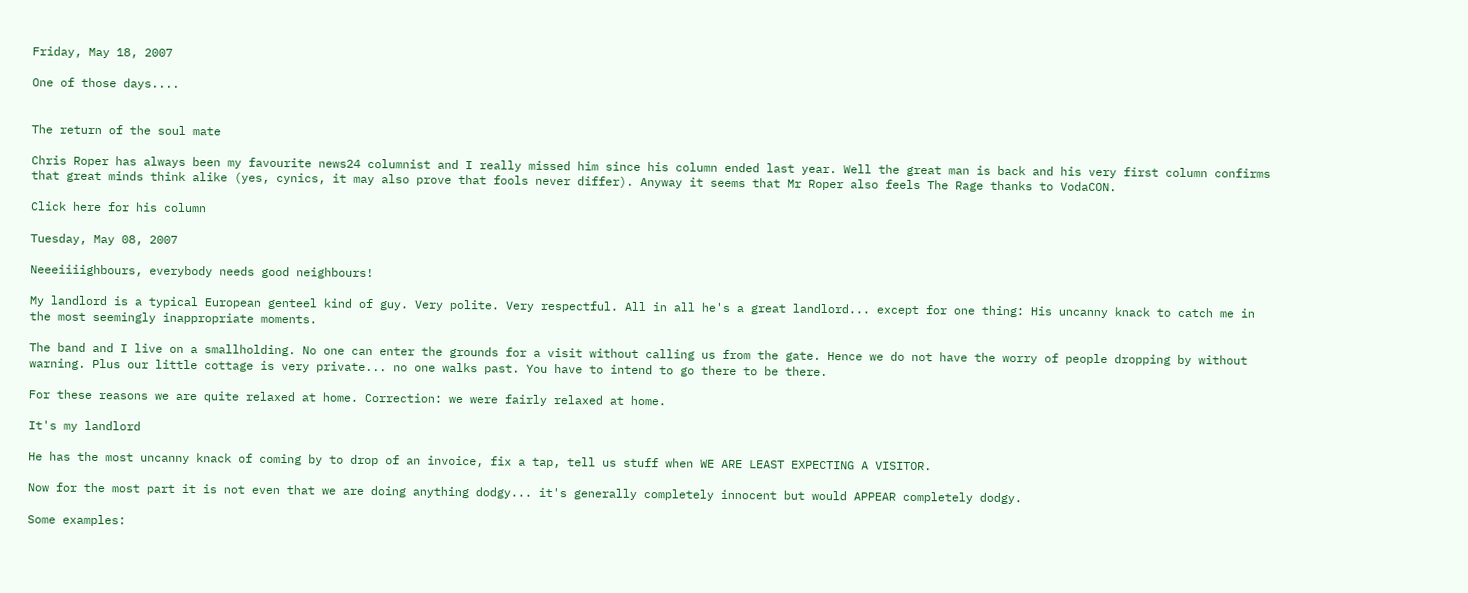Friday, May 18, 2007

One of those days....


The return of the soul mate

Chris Roper has always been my favourite news24 columnist and I really missed him since his column ended last year. Well the great man is back and his very first column confirms that great minds think alike (yes, cynics, it may also prove that fools never differ). Anyway it seems that Mr Roper also feels The Rage thanks to VodaCON.

Click here for his column

Tuesday, May 08, 2007

Neeeiiiighbours, everybody needs good neighbours!

My landlord is a typical European genteel kind of guy. Very polite. Very respectful. All in all he's a great landlord... except for one thing: His uncanny knack to catch me in the most seemingly inappropriate moments.

The band and I live on a smallholding. No one can enter the grounds for a visit without calling us from the gate. Hence we do not have the worry of people dropping by without warning. Plus our little cottage is very private... no one walks past. You have to intend to go there to be there.

For these reasons we are quite relaxed at home. Correction: we were fairly relaxed at home.

It's my landlord

He has the most uncanny knack of coming by to drop of an invoice, fix a tap, tell us stuff when WE ARE LEAST EXPECTING A VISITOR.

Now for the most part it is not even that we are doing anything dodgy... it's generally completely innocent but would APPEAR completely dodgy.

Some examples: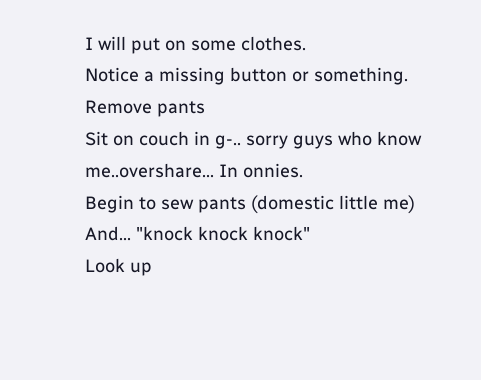I will put on some clothes.
Notice a missing button or something.
Remove pants
Sit on couch in g-.. sorry guys who know me..overshare... In onnies.
Begin to sew pants (domestic little me)
And... "knock knock knock"
Look up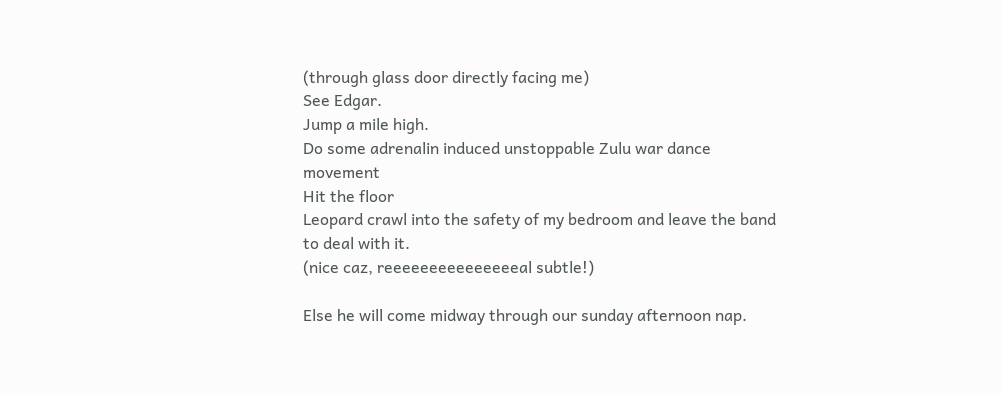(through glass door directly facing me)
See Edgar.
Jump a mile high.
Do some adrenalin induced unstoppable Zulu war dance movement
Hit the floor
Leopard crawl into the safety of my bedroom and leave the band to deal with it.
(nice caz, reeeeeeeeeeeeeeeal subtle!)

Else he will come midway through our sunday afternoon nap.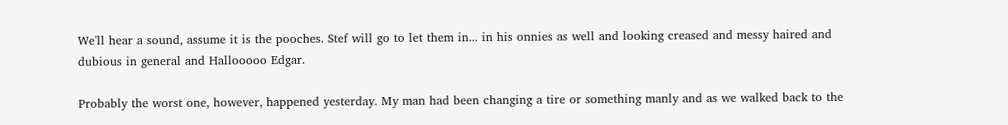We'll hear a sound, assume it is the pooches. Stef will go to let them in... in his onnies as well and looking creased and messy haired and dubious in general and Hallooooo Edgar.

Probably the worst one, however, happened yesterday. My man had been changing a tire or something manly and as we walked back to the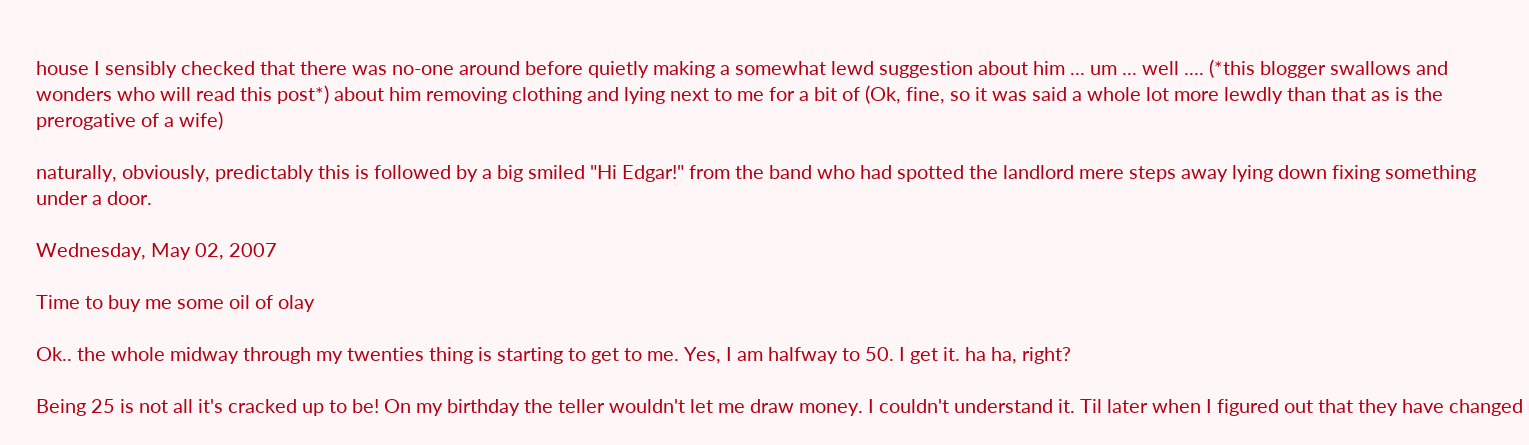house I sensibly checked that there was no-one around before quietly making a somewhat lewd suggestion about him ... um ... well .... (*this blogger swallows and wonders who will read this post*) about him removing clothing and lying next to me for a bit of (Ok, fine, so it was said a whole lot more lewdly than that as is the prerogative of a wife)

naturally, obviously, predictably this is followed by a big smiled "Hi Edgar!" from the band who had spotted the landlord mere steps away lying down fixing something under a door.

Wednesday, May 02, 2007

Time to buy me some oil of olay

Ok.. the whole midway through my twenties thing is starting to get to me. Yes, I am halfway to 50. I get it. ha ha, right?

Being 25 is not all it's cracked up to be! On my birthday the teller wouldn't let me draw money. I couldn't understand it. Til later when I figured out that they have changed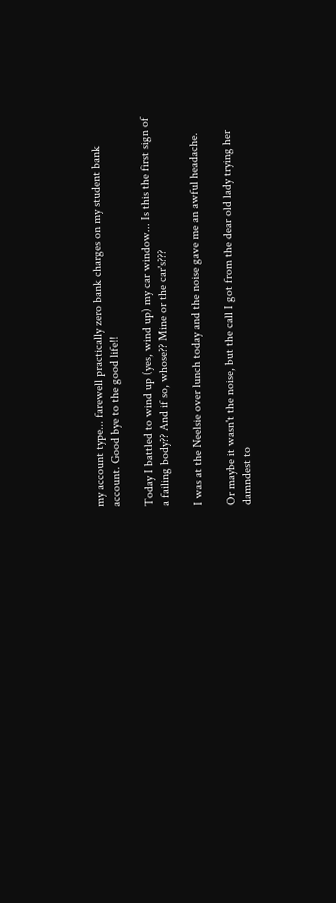my account type... farewell practically zero bank charges on my student bank account. Good bye to the good life!!

Today I battled to wind up (yes, wind up) my car window... Is this the first sign of a failing body?? And if so, whose?? Mine or the car's???

I was at the Neelsie over lunch today and the noise gave me an awful headache.

Or maybe it wasn't the noise, but the call I got from the dear old lady trying her damndest to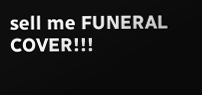sell me FUNERAL COVER!!!